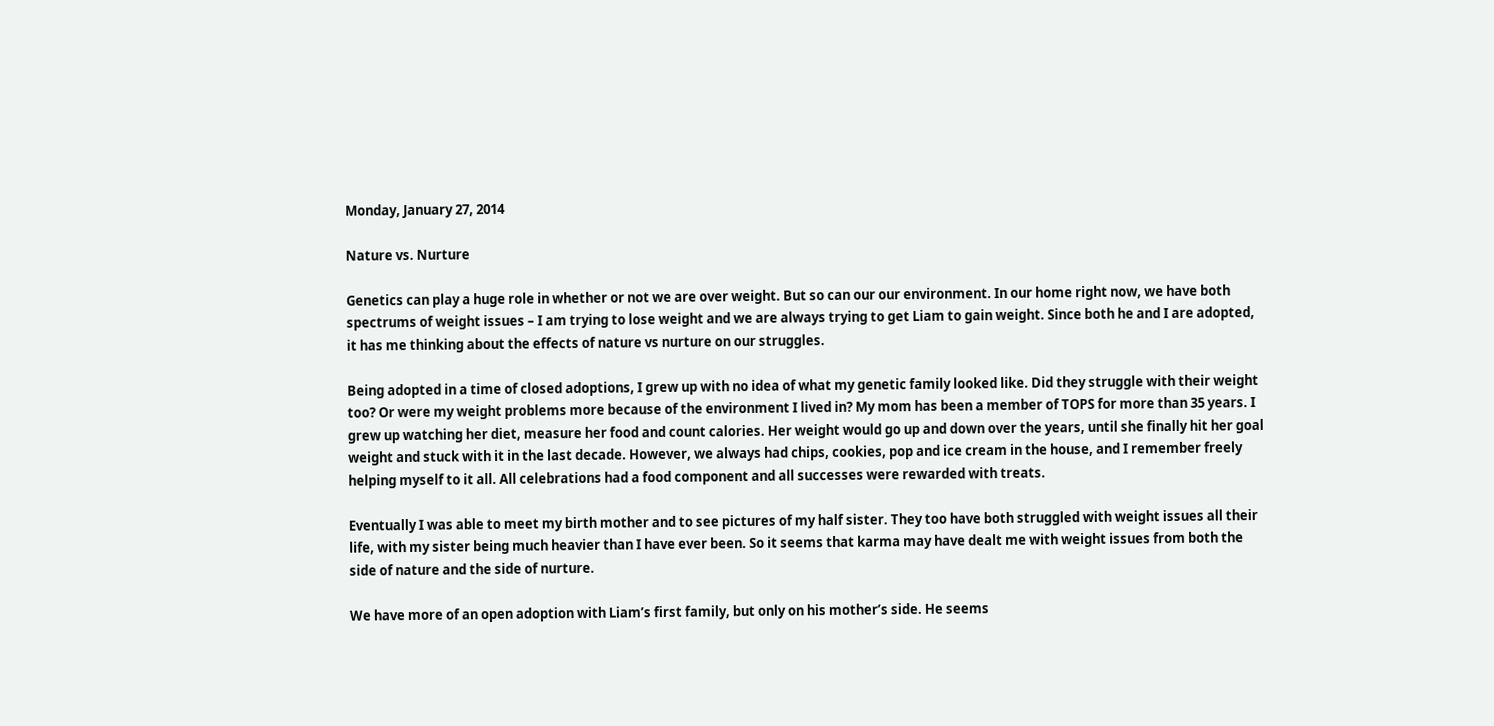Monday, January 27, 2014

Nature vs. Nurture

Genetics can play a huge role in whether or not we are over weight. But so can our our environment. In our home right now, we have both spectrums of weight issues – I am trying to lose weight and we are always trying to get Liam to gain weight. Since both he and I are adopted, it has me thinking about the effects of nature vs nurture on our struggles.

Being adopted in a time of closed adoptions, I grew up with no idea of what my genetic family looked like. Did they struggle with their weight too? Or were my weight problems more because of the environment I lived in? My mom has been a member of TOPS for more than 35 years. I grew up watching her diet, measure her food and count calories. Her weight would go up and down over the years, until she finally hit her goal weight and stuck with it in the last decade. However, we always had chips, cookies, pop and ice cream in the house, and I remember freely helping myself to it all. All celebrations had a food component and all successes were rewarded with treats.

Eventually I was able to meet my birth mother and to see pictures of my half sister. They too have both struggled with weight issues all their life, with my sister being much heavier than I have ever been. So it seems that karma may have dealt me with weight issues from both the side of nature and the side of nurture.

We have more of an open adoption with Liam’s first family, but only on his mother’s side. He seems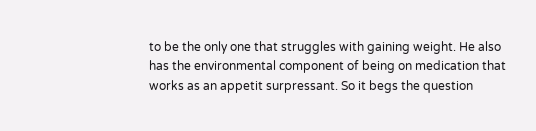to be the only one that struggles with gaining weight. He also has the environmental component of being on medication that works as an appetit surpressant. So it begs the question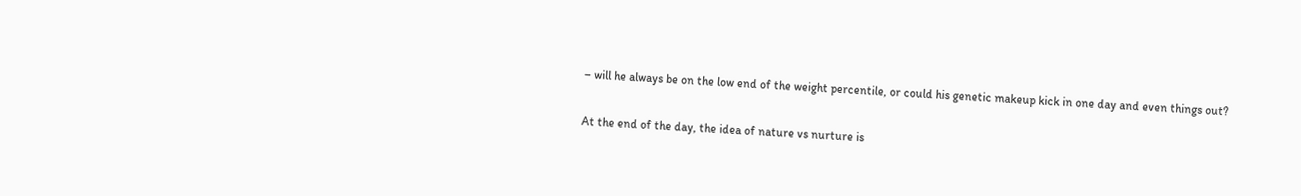– will he always be on the low end of the weight percentile, or could his genetic makeup kick in one day and even things out?

At the end of the day, the idea of nature vs nurture is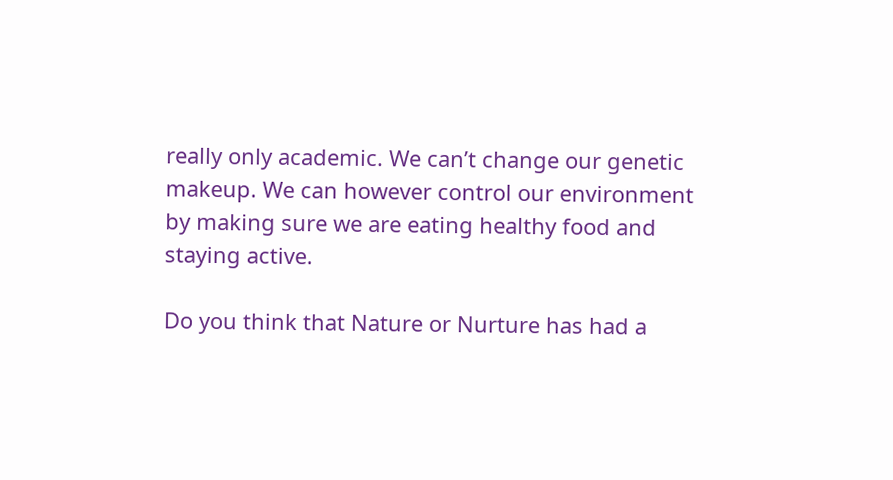really only academic. We can’t change our genetic makeup. We can however control our environment by making sure we are eating healthy food and staying active.

Do you think that Nature or Nurture has had a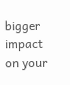bigger impact on your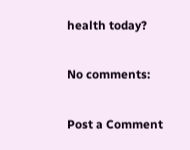health today?

No comments:

Post a Comment